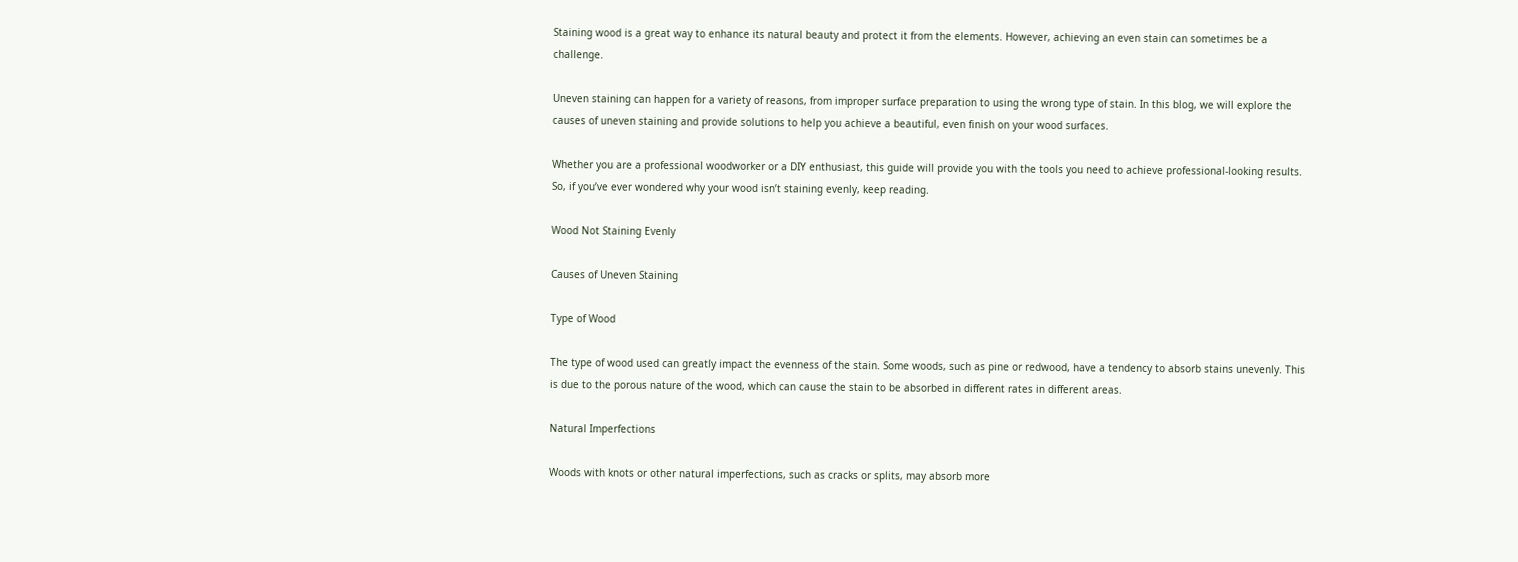Staining wood is a great way to enhance its natural beauty and protect it from the elements. However, achieving an even stain can sometimes be a challenge.

Uneven staining can happen for a variety of reasons, from improper surface preparation to using the wrong type of stain. In this blog, we will explore the causes of uneven staining and provide solutions to help you achieve a beautiful, even finish on your wood surfaces.

Whether you are a professional woodworker or a DIY enthusiast, this guide will provide you with the tools you need to achieve professional-looking results. So, if you’ve ever wondered why your wood isn’t staining evenly, keep reading.

Wood Not Staining Evenly

Causes of Uneven Staining

Type of Wood

The type of wood used can greatly impact the evenness of the stain. Some woods, such as pine or redwood, have a tendency to absorb stains unevenly. This is due to the porous nature of the wood, which can cause the stain to be absorbed in different rates in different areas.

Natural Imperfections

Woods with knots or other natural imperfections, such as cracks or splits, may absorb more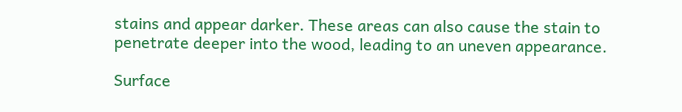stains and appear darker. These areas can also cause the stain to penetrate deeper into the wood, leading to an uneven appearance.

Surface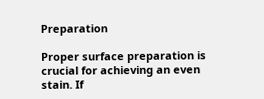Preparation

Proper surface preparation is crucial for achieving an even stain. If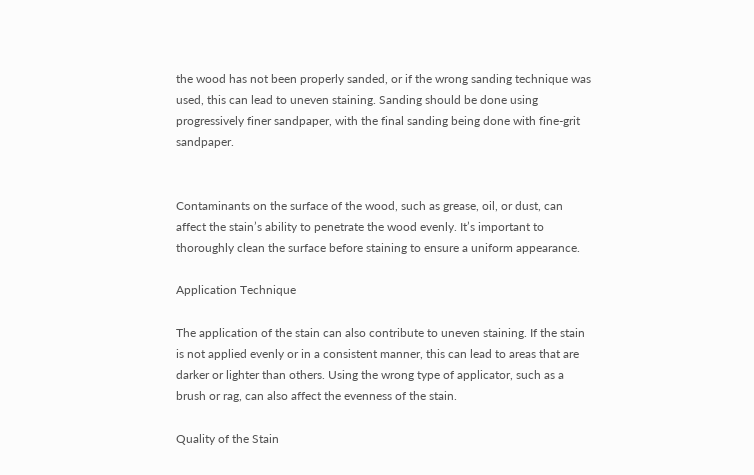the wood has not been properly sanded, or if the wrong sanding technique was used, this can lead to uneven staining. Sanding should be done using progressively finer sandpaper, with the final sanding being done with fine-grit sandpaper.


Contaminants on the surface of the wood, such as grease, oil, or dust, can affect the stain’s ability to penetrate the wood evenly. It’s important to thoroughly clean the surface before staining to ensure a uniform appearance.

Application Technique

The application of the stain can also contribute to uneven staining. If the stain is not applied evenly or in a consistent manner, this can lead to areas that are darker or lighter than others. Using the wrong type of applicator, such as a brush or rag, can also affect the evenness of the stain.

Quality of the Stain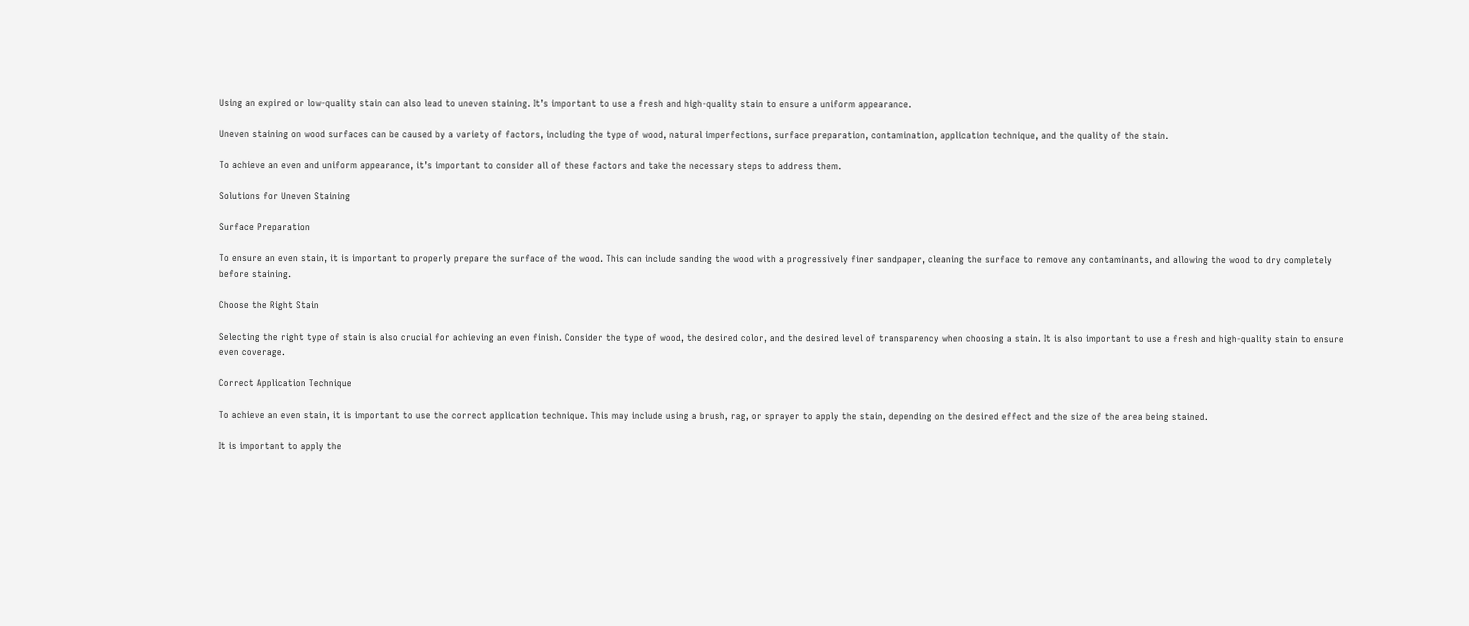Using an expired or low-quality stain can also lead to uneven staining. It’s important to use a fresh and high-quality stain to ensure a uniform appearance.

Uneven staining on wood surfaces can be caused by a variety of factors, including the type of wood, natural imperfections, surface preparation, contamination, application technique, and the quality of the stain.

To achieve an even and uniform appearance, it’s important to consider all of these factors and take the necessary steps to address them.

Solutions for Uneven Staining

Surface Preparation

To ensure an even stain, it is important to properly prepare the surface of the wood. This can include sanding the wood with a progressively finer sandpaper, cleaning the surface to remove any contaminants, and allowing the wood to dry completely before staining.

Choose the Right Stain

Selecting the right type of stain is also crucial for achieving an even finish. Consider the type of wood, the desired color, and the desired level of transparency when choosing a stain. It is also important to use a fresh and high-quality stain to ensure even coverage.

Correct Application Technique

To achieve an even stain, it is important to use the correct application technique. This may include using a brush, rag, or sprayer to apply the stain, depending on the desired effect and the size of the area being stained.

It is important to apply the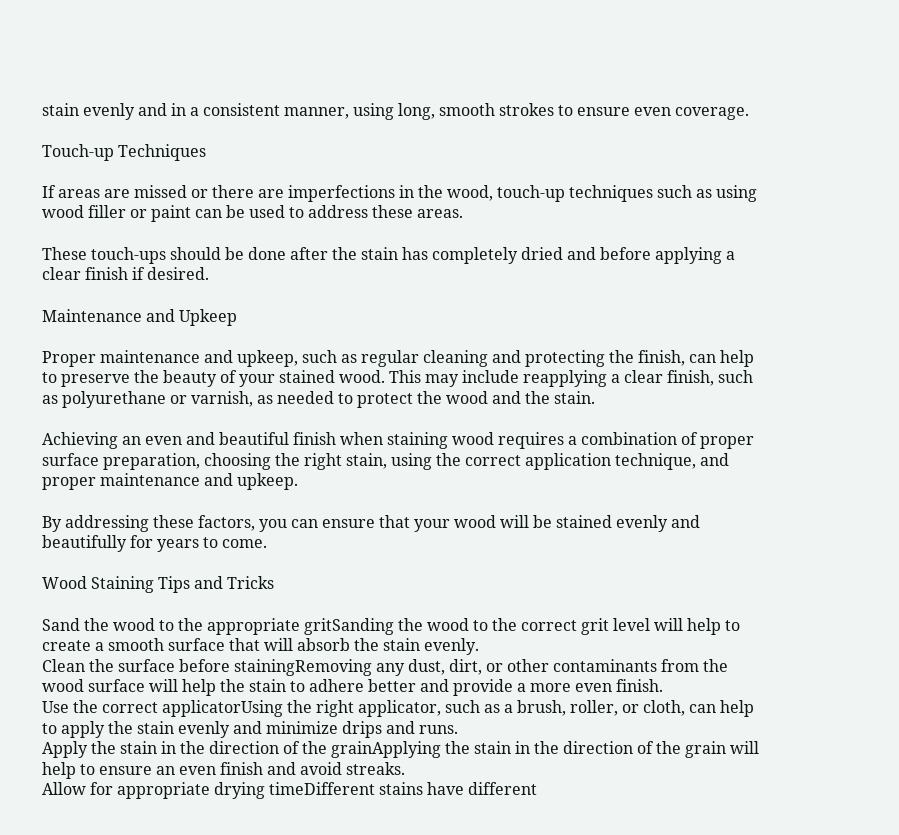stain evenly and in a consistent manner, using long, smooth strokes to ensure even coverage.

Touch-up Techniques

If areas are missed or there are imperfections in the wood, touch-up techniques such as using wood filler or paint can be used to address these areas.

These touch-ups should be done after the stain has completely dried and before applying a clear finish if desired.

Maintenance and Upkeep

Proper maintenance and upkeep, such as regular cleaning and protecting the finish, can help to preserve the beauty of your stained wood. This may include reapplying a clear finish, such as polyurethane or varnish, as needed to protect the wood and the stain.

Achieving an even and beautiful finish when staining wood requires a combination of proper surface preparation, choosing the right stain, using the correct application technique, and proper maintenance and upkeep.

By addressing these factors, you can ensure that your wood will be stained evenly and beautifully for years to come.

Wood Staining Tips and Tricks

Sand the wood to the appropriate gritSanding the wood to the correct grit level will help to create a smooth surface that will absorb the stain evenly.
Clean the surface before stainingRemoving any dust, dirt, or other contaminants from the wood surface will help the stain to adhere better and provide a more even finish.
Use the correct applicatorUsing the right applicator, such as a brush, roller, or cloth, can help to apply the stain evenly and minimize drips and runs.
Apply the stain in the direction of the grainApplying the stain in the direction of the grain will help to ensure an even finish and avoid streaks.
Allow for appropriate drying timeDifferent stains have different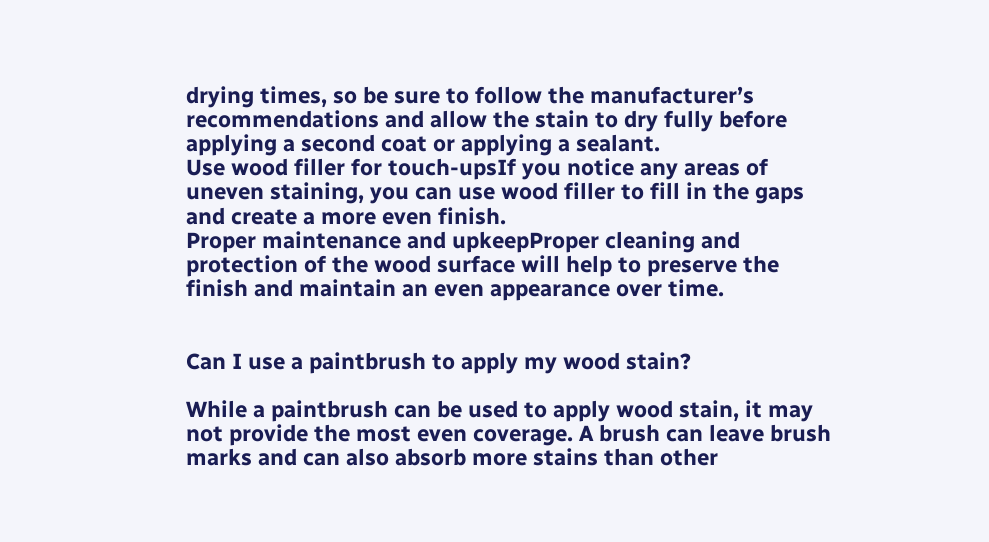drying times, so be sure to follow the manufacturer’s recommendations and allow the stain to dry fully before applying a second coat or applying a sealant.
Use wood filler for touch-upsIf you notice any areas of uneven staining, you can use wood filler to fill in the gaps and create a more even finish.
Proper maintenance and upkeepProper cleaning and protection of the wood surface will help to preserve the finish and maintain an even appearance over time.


Can I use a paintbrush to apply my wood stain?

While a paintbrush can be used to apply wood stain, it may not provide the most even coverage. A brush can leave brush marks and can also absorb more stains than other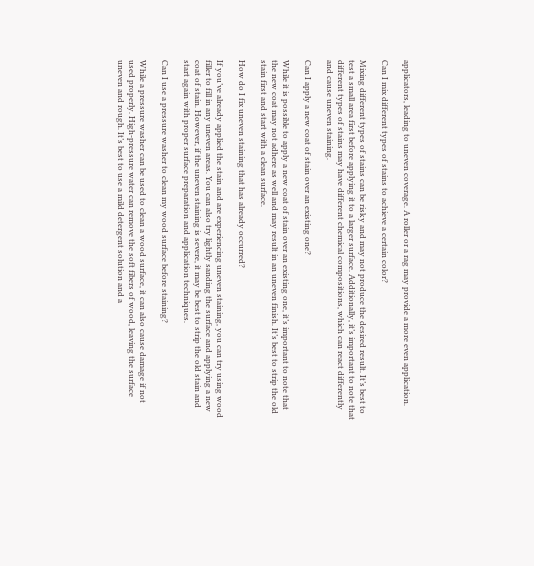applicators, leading to uneven coverage. A roller or a rag may provide a more even application.

Can I mix different types of stains to achieve a certain color?

Mixing different types of stains can be risky and may not produce the desired result. It’s best to test a small area first before applying it to a larger surface. Additionally, it’s important to note that different types of stains may have different chemical compositions, which can react differently and cause uneven staining.

Can I apply a new coat of stain over an existing one?

While it is possible to apply a new coat of stain over an existing one, it’s important to note that the new coat may not adhere as well and may result in an uneven finish. It’s best to strip the old stain first and start with a clean surface.

How do I fix uneven staining that has already occurred?

If you’ve already applied the stain and are experiencing uneven staining, you can try using wood filler to fill in any uneven areas. You can also try lightly sanding the surface and applying a new coat of stain. However, if the uneven staining is severe, it may be best to strip the old stain and start again with proper surface preparation and application techniques.

Can I use a pressure washer to clean my wood surface before staining?

While a pressure washer can be used to clean a wood surface, it can also cause damage if not used properly. High-pressure water can remove the soft fibers of wood, leaving the surface uneven and rough. It’s best to use a mild detergent solution and a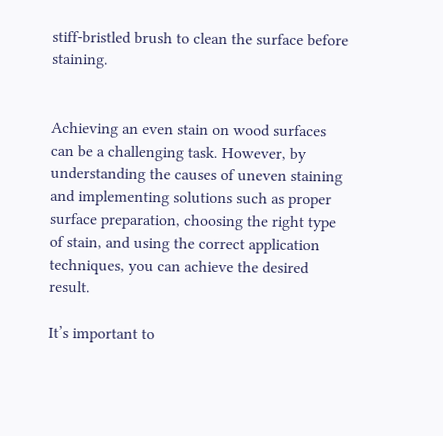stiff-bristled brush to clean the surface before staining.


Achieving an even stain on wood surfaces can be a challenging task. However, by understanding the causes of uneven staining and implementing solutions such as proper surface preparation, choosing the right type of stain, and using the correct application techniques, you can achieve the desired result.

It’s important to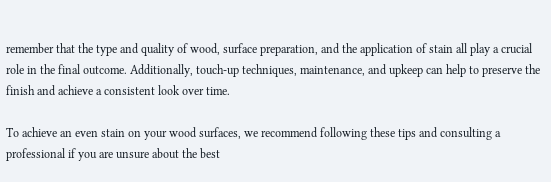remember that the type and quality of wood, surface preparation, and the application of stain all play a crucial role in the final outcome. Additionally, touch-up techniques, maintenance, and upkeep can help to preserve the finish and achieve a consistent look over time.

To achieve an even stain on your wood surfaces, we recommend following these tips and consulting a professional if you are unsure about the best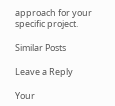approach for your specific project.

Similar Posts

Leave a Reply

Your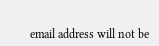email address will not be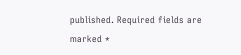published. Required fields are marked *